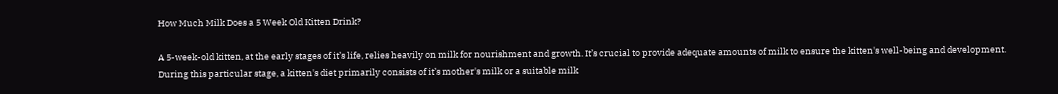How Much Milk Does a 5 Week Old Kitten Drink?

A 5-week-old kitten, at the early stages of it’s life, relies heavily on milk for nourishment and growth. It’s crucial to provide adequate amounts of milk to ensure the kitten's well-being and development. During this particular stage, a kitten's diet primarily consists of it’s mother's milk or a suitable milk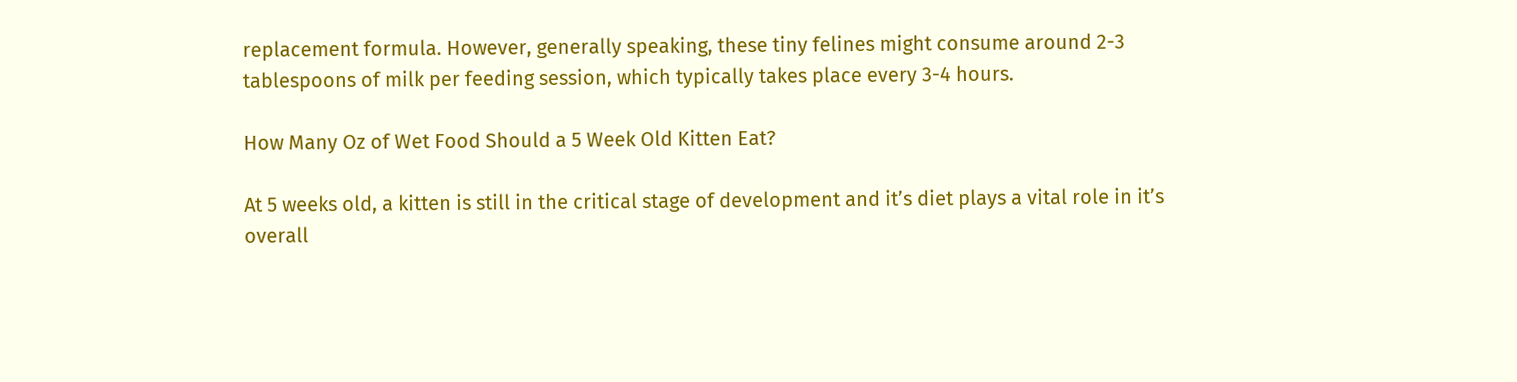replacement formula. However, generally speaking, these tiny felines might consume around 2-3 tablespoons of milk per feeding session, which typically takes place every 3-4 hours.

How Many Oz of Wet Food Should a 5 Week Old Kitten Eat?

At 5 weeks old, a kitten is still in the critical stage of development and it’s diet plays a vital role in it’s overall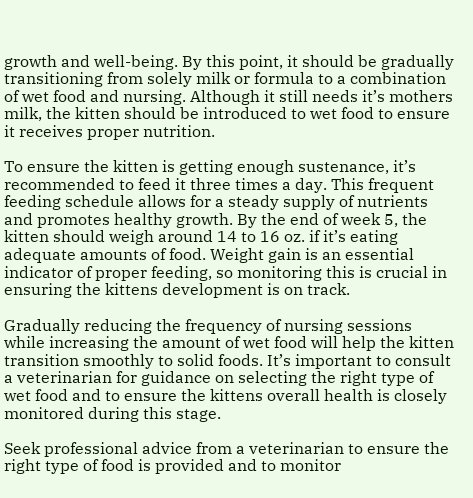growth and well-being. By this point, it should be gradually transitioning from solely milk or formula to a combination of wet food and nursing. Although it still needs it’s mothers milk, the kitten should be introduced to wet food to ensure it receives proper nutrition.

To ensure the kitten is getting enough sustenance, it’s recommended to feed it three times a day. This frequent feeding schedule allows for a steady supply of nutrients and promotes healthy growth. By the end of week 5, the kitten should weigh around 14 to 16 oz. if it’s eating adequate amounts of food. Weight gain is an essential indicator of proper feeding, so monitoring this is crucial in ensuring the kittens development is on track.

Gradually reducing the frequency of nursing sessions while increasing the amount of wet food will help the kitten transition smoothly to solid foods. It’s important to consult a veterinarian for guidance on selecting the right type of wet food and to ensure the kittens overall health is closely monitored during this stage.

Seek professional advice from a veterinarian to ensure the right type of food is provided and to monitor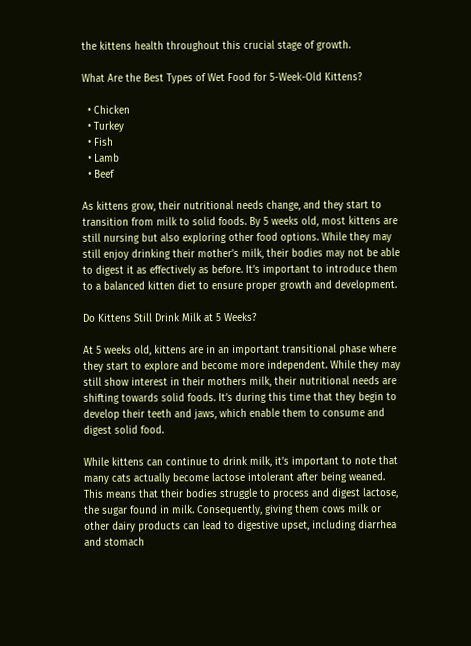the kittens health throughout this crucial stage of growth.

What Are the Best Types of Wet Food for 5-Week-Old Kittens?

  • Chicken
  • Turkey
  • Fish
  • Lamb
  • Beef

As kittens grow, their nutritional needs change, and they start to transition from milk to solid foods. By 5 weeks old, most kittens are still nursing but also exploring other food options. While they may still enjoy drinking their mother’s milk, their bodies may not be able to digest it as effectively as before. It’s important to introduce them to a balanced kitten diet to ensure proper growth and development.

Do Kittens Still Drink Milk at 5 Weeks?

At 5 weeks old, kittens are in an important transitional phase where they start to explore and become more independent. While they may still show interest in their mothers milk, their nutritional needs are shifting towards solid foods. It’s during this time that they begin to develop their teeth and jaws, which enable them to consume and digest solid food.

While kittens can continue to drink milk, it’s important to note that many cats actually become lactose intolerant after being weaned. This means that their bodies struggle to process and digest lactose, the sugar found in milk. Consequently, giving them cows milk or other dairy products can lead to digestive upset, including diarrhea and stomach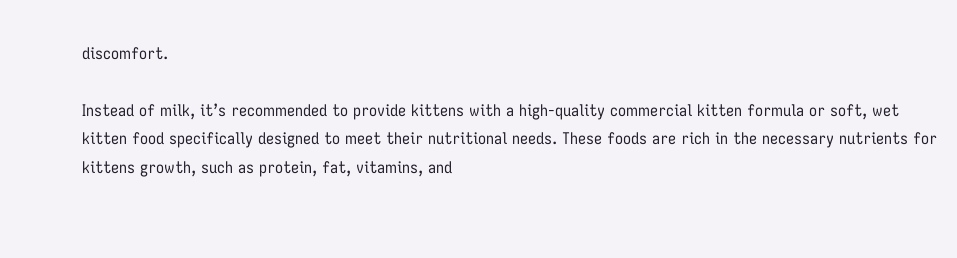discomfort.

Instead of milk, it’s recommended to provide kittens with a high-quality commercial kitten formula or soft, wet kitten food specifically designed to meet their nutritional needs. These foods are rich in the necessary nutrients for kittens growth, such as protein, fat, vitamins, and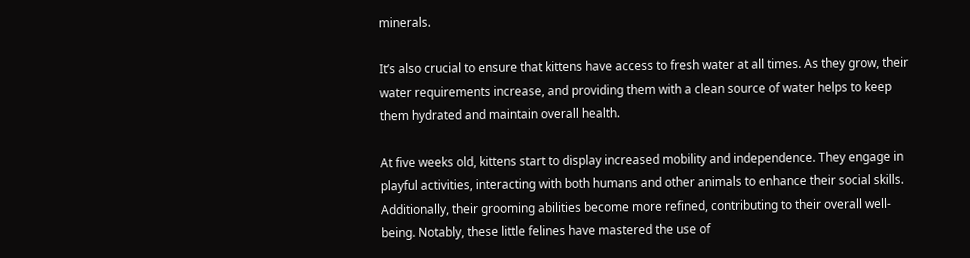minerals.

It’s also crucial to ensure that kittens have access to fresh water at all times. As they grow, their water requirements increase, and providing them with a clean source of water helps to keep them hydrated and maintain overall health.

At five weeks old, kittens start to display increased mobility and independence. They engage in playful activities, interacting with both humans and other animals to enhance their social skills. Additionally, their grooming abilities become more refined, contributing to their overall well-being. Notably, these little felines have mastered the use of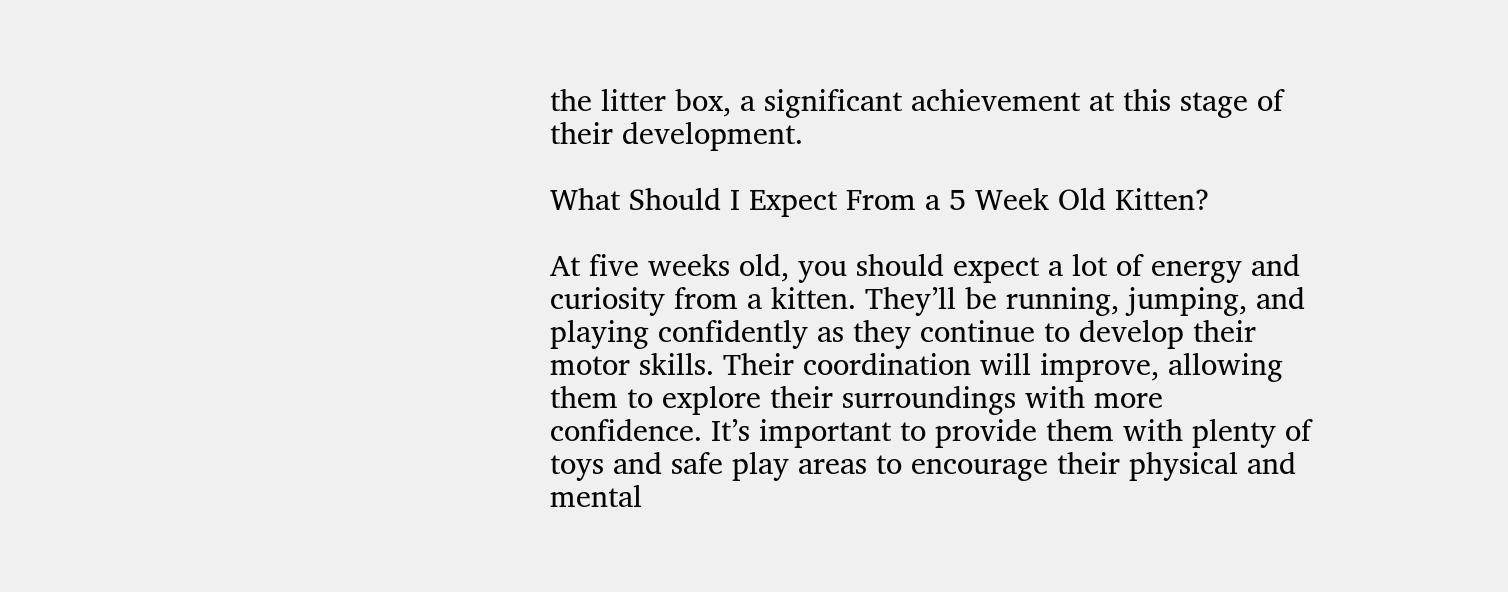the litter box, a significant achievement at this stage of their development.

What Should I Expect From a 5 Week Old Kitten?

At five weeks old, you should expect a lot of energy and curiosity from a kitten. They’ll be running, jumping, and playing confidently as they continue to develop their motor skills. Their coordination will improve, allowing them to explore their surroundings with more confidence. It’s important to provide them with plenty of toys and safe play areas to encourage their physical and mental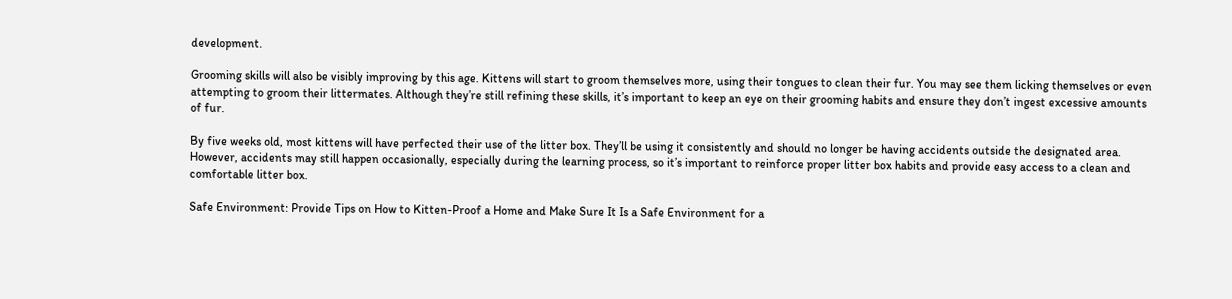development.

Grooming skills will also be visibly improving by this age. Kittens will start to groom themselves more, using their tongues to clean their fur. You may see them licking themselves or even attempting to groom their littermates. Although they’re still refining these skills, it’s important to keep an eye on their grooming habits and ensure they don’t ingest excessive amounts of fur.

By five weeks old, most kittens will have perfected their use of the litter box. They’ll be using it consistently and should no longer be having accidents outside the designated area. However, accidents may still happen occasionally, especially during the learning process, so it’s important to reinforce proper litter box habits and provide easy access to a clean and comfortable litter box.

Safe Environment: Provide Tips on How to Kitten-Proof a Home and Make Sure It Is a Safe Environment for a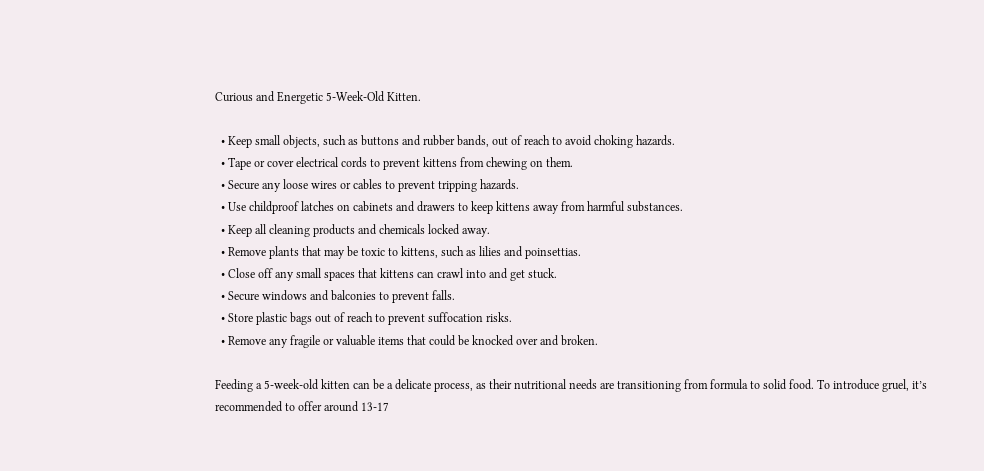Curious and Energetic 5-Week-Old Kitten.

  • Keep small objects, such as buttons and rubber bands, out of reach to avoid choking hazards.
  • Tape or cover electrical cords to prevent kittens from chewing on them.
  • Secure any loose wires or cables to prevent tripping hazards.
  • Use childproof latches on cabinets and drawers to keep kittens away from harmful substances.
  • Keep all cleaning products and chemicals locked away.
  • Remove plants that may be toxic to kittens, such as lilies and poinsettias.
  • Close off any small spaces that kittens can crawl into and get stuck.
  • Secure windows and balconies to prevent falls.
  • Store plastic bags out of reach to prevent suffocation risks.
  • Remove any fragile or valuable items that could be knocked over and broken.

Feeding a 5-week-old kitten can be a delicate process, as their nutritional needs are transitioning from formula to solid food. To introduce gruel, it’s recommended to offer around 13-17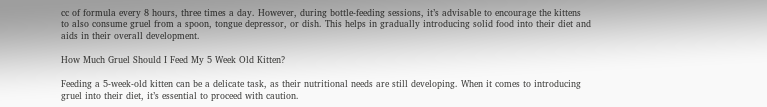cc of formula every 8 hours, three times a day. However, during bottle-feeding sessions, it’s advisable to encourage the kittens to also consume gruel from a spoon, tongue depressor, or dish. This helps in gradually introducing solid food into their diet and aids in their overall development.

How Much Gruel Should I Feed My 5 Week Old Kitten?

Feeding a 5-week-old kitten can be a delicate task, as their nutritional needs are still developing. When it comes to introducing gruel into their diet, it’s essential to proceed with caution.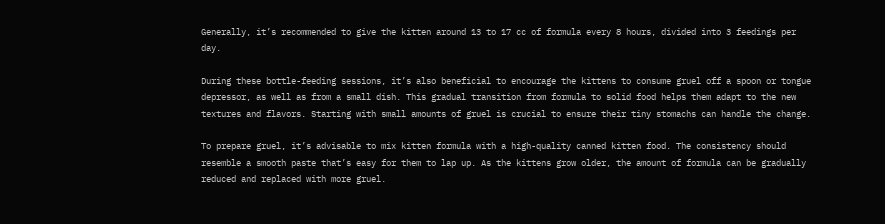Generally, it’s recommended to give the kitten around 13 to 17 cc of formula every 8 hours, divided into 3 feedings per day.

During these bottle-feeding sessions, it’s also beneficial to encourage the kittens to consume gruel off a spoon or tongue depressor, as well as from a small dish. This gradual transition from formula to solid food helps them adapt to the new textures and flavors. Starting with small amounts of gruel is crucial to ensure their tiny stomachs can handle the change.

To prepare gruel, it’s advisable to mix kitten formula with a high-quality canned kitten food. The consistency should resemble a smooth paste that’s easy for them to lap up. As the kittens grow older, the amount of formula can be gradually reduced and replaced with more gruel.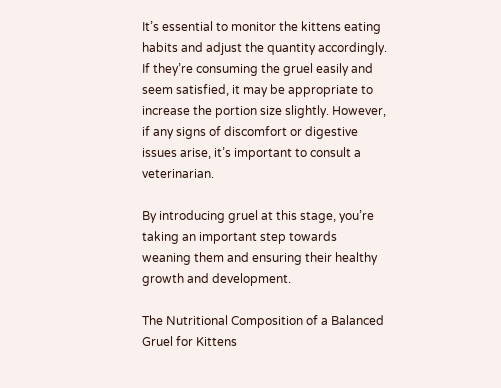It’s essential to monitor the kittens eating habits and adjust the quantity accordingly. If they’re consuming the gruel easily and seem satisfied, it may be appropriate to increase the portion size slightly. However, if any signs of discomfort or digestive issues arise, it’s important to consult a veterinarian.

By introducing gruel at this stage, you’re taking an important step towards weaning them and ensuring their healthy growth and development.

The Nutritional Composition of a Balanced Gruel for Kittens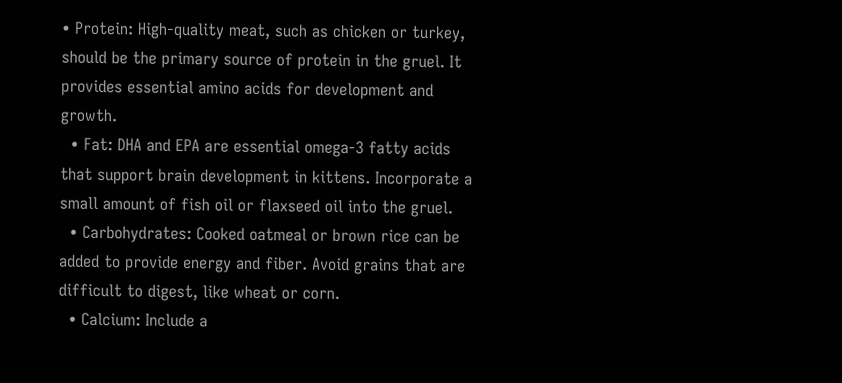• Protein: High-quality meat, such as chicken or turkey, should be the primary source of protein in the gruel. It provides essential amino acids for development and growth.
  • Fat: DHA and EPA are essential omega-3 fatty acids that support brain development in kittens. Incorporate a small amount of fish oil or flaxseed oil into the gruel.
  • Carbohydrates: Cooked oatmeal or brown rice can be added to provide energy and fiber. Avoid grains that are difficult to digest, like wheat or corn.
  • Calcium: Include a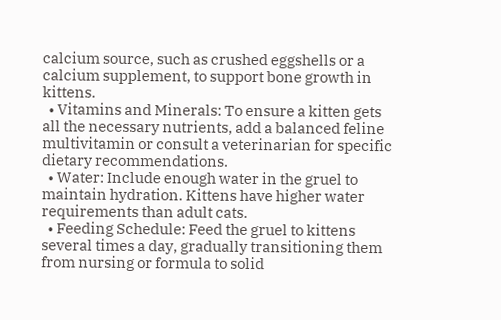calcium source, such as crushed eggshells or a calcium supplement, to support bone growth in kittens.
  • Vitamins and Minerals: To ensure a kitten gets all the necessary nutrients, add a balanced feline multivitamin or consult a veterinarian for specific dietary recommendations.
  • Water: Include enough water in the gruel to maintain hydration. Kittens have higher water requirements than adult cats.
  • Feeding Schedule: Feed the gruel to kittens several times a day, gradually transitioning them from nursing or formula to solid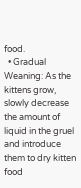food.
  • Gradual Weaning: As the kittens grow, slowly decrease the amount of liquid in the gruel and introduce them to dry kitten food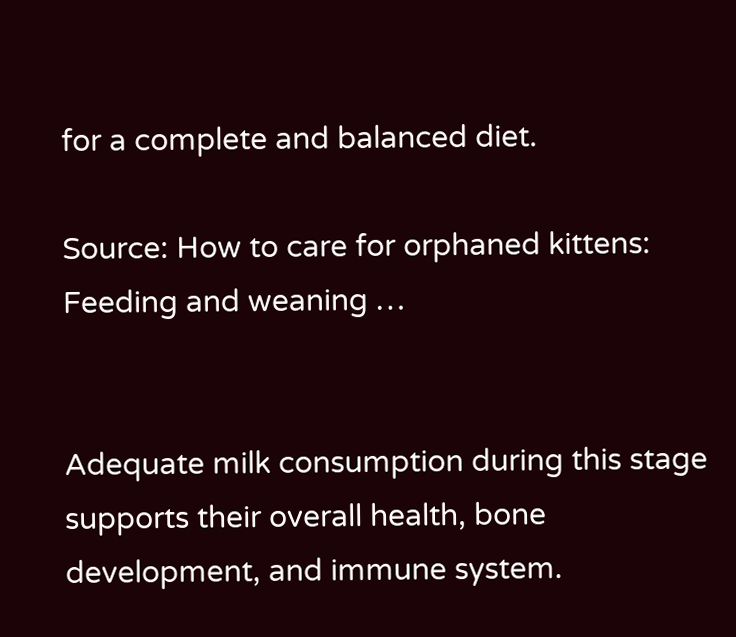for a complete and balanced diet.

Source: How to care for orphaned kittens: Feeding and weaning …


Adequate milk consumption during this stage supports their overall health, bone development, and immune system.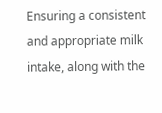Ensuring a consistent and appropriate milk intake, along with the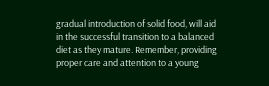gradual introduction of solid food, will aid in the successful transition to a balanced diet as they mature. Remember, providing proper care and attention to a young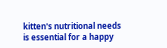kitten's nutritional needs is essential for a happy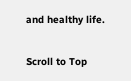and healthy life.

Scroll to Top